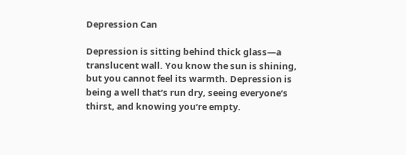Depression Can

Depression is sitting behind thick glass—a translucent wall. You know the sun is shining, but you cannot feel its warmth. Depression is being a well that’s run dry, seeing everyone’s thirst, and knowing you’re empty.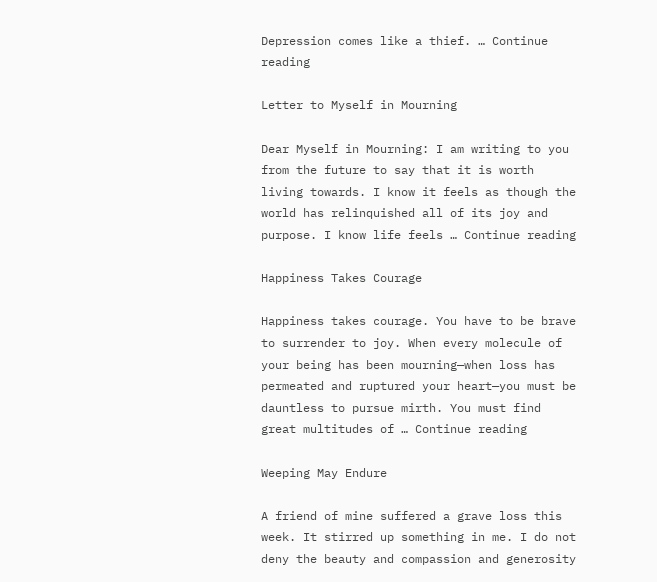Depression comes like a thief. … Continue reading

Letter to Myself in Mourning

Dear Myself in Mourning: I am writing to you from the future to say that it is worth living towards. I know it feels as though the world has relinquished all of its joy and purpose. I know life feels … Continue reading

Happiness Takes Courage

Happiness takes courage. You have to be brave to surrender to joy. When every molecule of your being has been mourning—when loss has permeated and ruptured your heart—you must be dauntless to pursue mirth. You must find great multitudes of … Continue reading

Weeping May Endure

A friend of mine suffered a grave loss this week. It stirred up something in me. I do not deny the beauty and compassion and generosity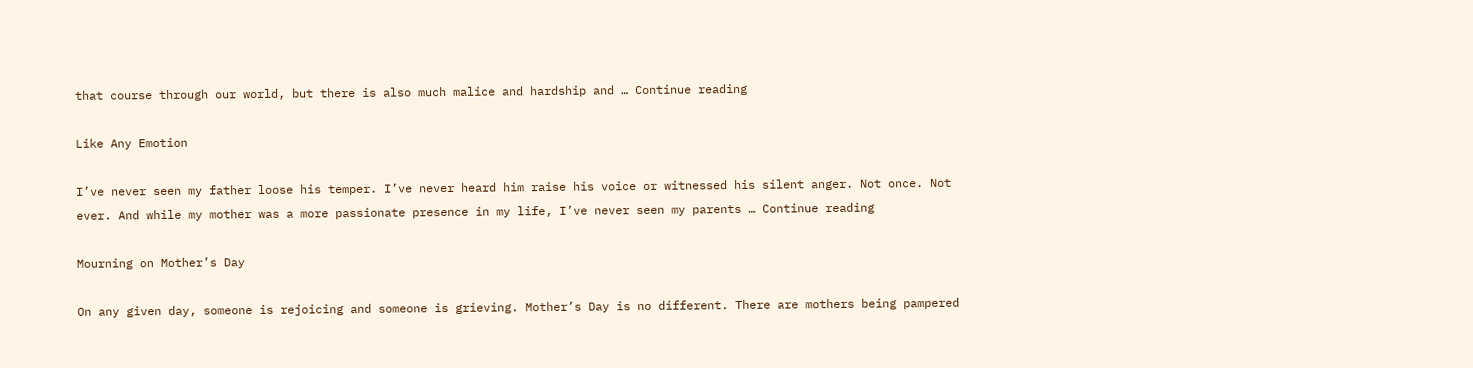that course through our world, but there is also much malice and hardship and … Continue reading

Like Any Emotion

I’ve never seen my father loose his temper. I’ve never heard him raise his voice or witnessed his silent anger. Not once. Not ever. And while my mother was a more passionate presence in my life, I’ve never seen my parents … Continue reading

Mourning on Mother’s Day

On any given day, someone is rejoicing and someone is grieving. Mother’s Day is no different. There are mothers being pampered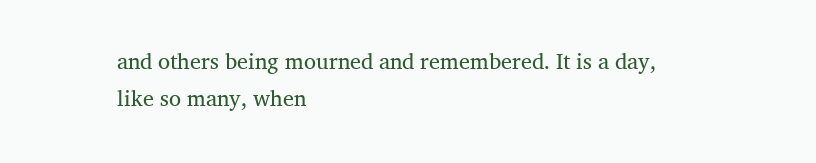and others being mourned and remembered. It is a day, like so many, when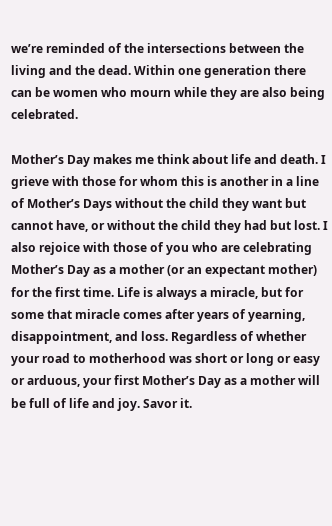we’re reminded of the intersections between the living and the dead. Within one generation there can be women who mourn while they are also being celebrated.

Mother’s Day makes me think about life and death. I grieve with those for whom this is another in a line of Mother’s Days without the child they want but cannot have, or without the child they had but lost. I also rejoice with those of you who are celebrating Mother’s Day as a mother (or an expectant mother) for the first time. Life is always a miracle, but for some that miracle comes after years of yearning, disappointment, and loss. Regardless of whether your road to motherhood was short or long or easy or arduous, your first Mother’s Day as a mother will be full of life and joy. Savor it.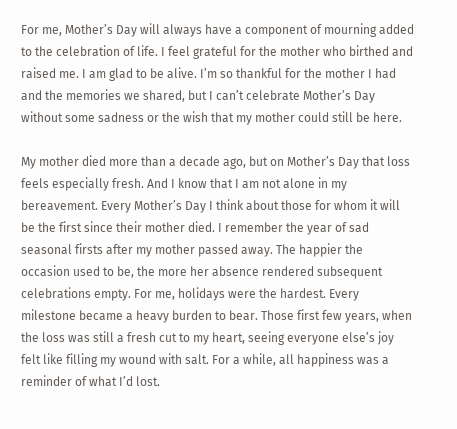For me, Mother’s Day will always have a component of mourning added to the celebration of life. I feel grateful for the mother who birthed and raised me. I am glad to be alive. I’m so thankful for the mother I had and the memories we shared, but I can’t celebrate Mother’s Day without some sadness or the wish that my mother could still be here.

My mother died more than a decade ago, but on Mother’s Day that loss feels especially fresh. And I know that I am not alone in my bereavement. Every Mother’s Day I think about those for whom it will be the first since their mother died. I remember the year of sad seasonal firsts after my mother passed away. The happier the occasion used to be, the more her absence rendered subsequent celebrations empty. For me, holidays were the hardest. Every milestone became a heavy burden to bear. Those first few years, when the loss was still a fresh cut to my heart, seeing everyone else’s joy felt like filling my wound with salt. For a while, all happiness was a reminder of what I’d lost.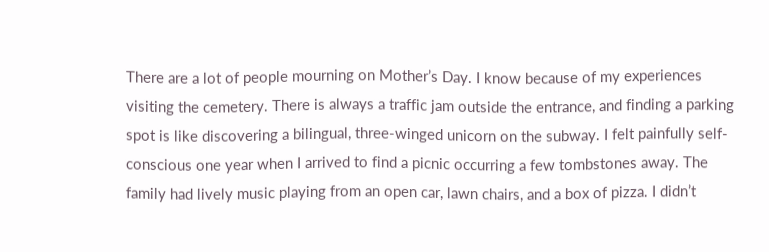There are a lot of people mourning on Mother’s Day. I know because of my experiences visiting the cemetery. There is always a traffic jam outside the entrance, and finding a parking spot is like discovering a bilingual, three-winged unicorn on the subway. I felt painfully self-conscious one year when I arrived to find a picnic occurring a few tombstones away. The family had lively music playing from an open car, lawn chairs, and a box of pizza. I didn’t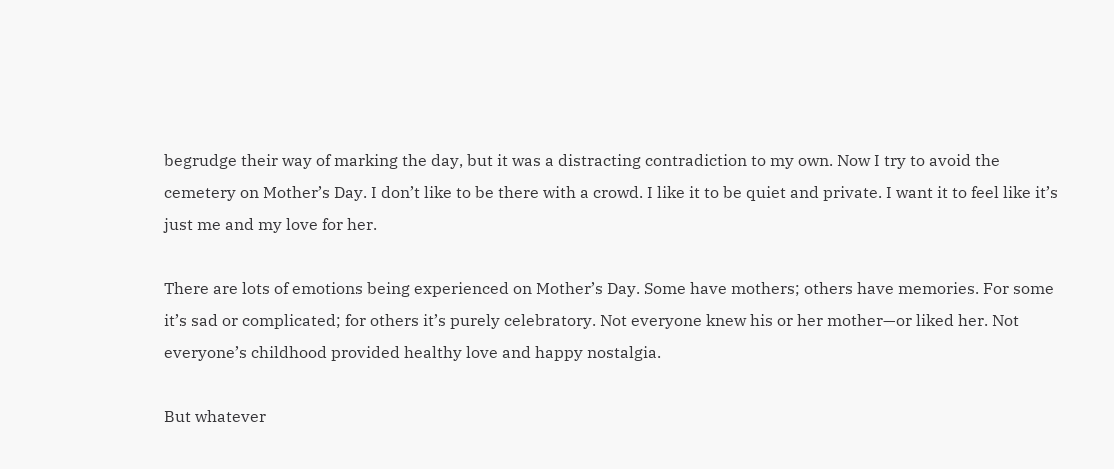begrudge their way of marking the day, but it was a distracting contradiction to my own. Now I try to avoid the cemetery on Mother’s Day. I don’t like to be there with a crowd. I like it to be quiet and private. I want it to feel like it’s just me and my love for her.

There are lots of emotions being experienced on Mother’s Day. Some have mothers; others have memories. For some it’s sad or complicated; for others it’s purely celebratory. Not everyone knew his or her mother—or liked her. Not everyone’s childhood provided healthy love and happy nostalgia.

But whatever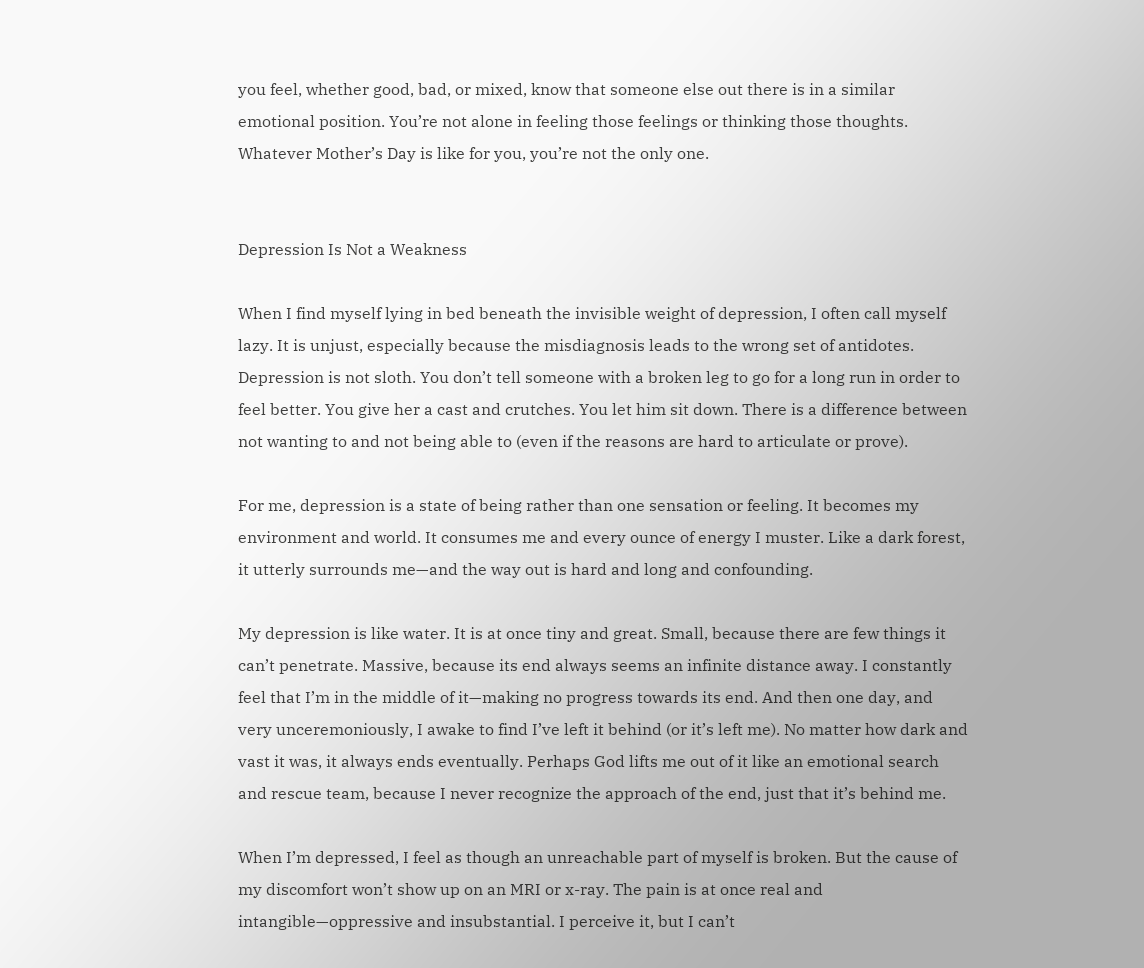you feel, whether good, bad, or mixed, know that someone else out there is in a similar emotional position. You’re not alone in feeling those feelings or thinking those thoughts. Whatever Mother’s Day is like for you, you’re not the only one.


Depression Is Not a Weakness

When I find myself lying in bed beneath the invisible weight of depression, I often call myself lazy. It is unjust, especially because the misdiagnosis leads to the wrong set of antidotes. Depression is not sloth. You don’t tell someone with a broken leg to go for a long run in order to feel better. You give her a cast and crutches. You let him sit down. There is a difference between not wanting to and not being able to (even if the reasons are hard to articulate or prove).

For me, depression is a state of being rather than one sensation or feeling. It becomes my environment and world. It consumes me and every ounce of energy I muster. Like a dark forest, it utterly surrounds me—and the way out is hard and long and confounding.

My depression is like water. It is at once tiny and great. Small, because there are few things it can’t penetrate. Massive, because its end always seems an infinite distance away. I constantly feel that I’m in the middle of it—making no progress towards its end. And then one day, and very unceremoniously, I awake to find I’ve left it behind (or it’s left me). No matter how dark and vast it was, it always ends eventually. Perhaps God lifts me out of it like an emotional search and rescue team, because I never recognize the approach of the end, just that it’s behind me.

When I’m depressed, I feel as though an unreachable part of myself is broken. But the cause of my discomfort won’t show up on an MRI or x-ray. The pain is at once real and intangible—oppressive and insubstantial. I perceive it, but I can’t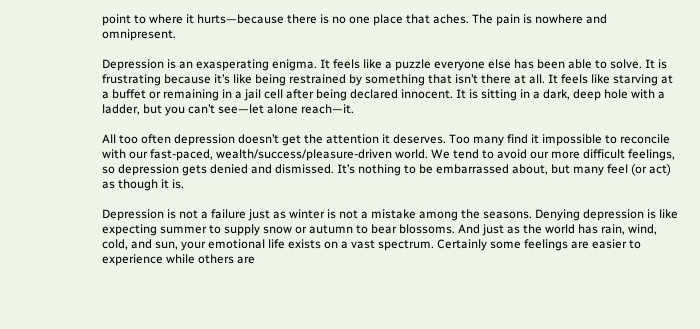point to where it hurts—because there is no one place that aches. The pain is nowhere and omnipresent.

Depression is an exasperating enigma. It feels like a puzzle everyone else has been able to solve. It is frustrating because it’s like being restrained by something that isn’t there at all. It feels like starving at a buffet or remaining in a jail cell after being declared innocent. It is sitting in a dark, deep hole with a ladder, but you can’t see—let alone reach—it.

All too often depression doesn’t get the attention it deserves. Too many find it impossible to reconcile with our fast-paced, wealth/success/pleasure-driven world. We tend to avoid our more difficult feelings, so depression gets denied and dismissed. It’s nothing to be embarrassed about, but many feel (or act) as though it is.

Depression is not a failure just as winter is not a mistake among the seasons. Denying depression is like expecting summer to supply snow or autumn to bear blossoms. And just as the world has rain, wind, cold, and sun, your emotional life exists on a vast spectrum. Certainly some feelings are easier to experience while others are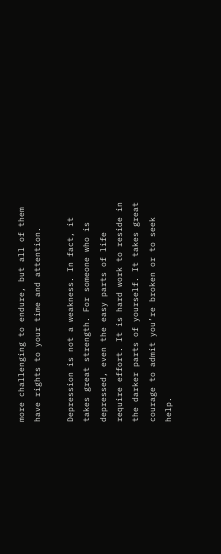more challenging to endure, but all of them have rights to your time and attention.

Depression is not a weakness. In fact, it takes great strength. For someone who is depressed, even the easy parts of life require effort. It is hard work to reside in the darker parts of yourself. It takes great courage to admit you’re broken or to seek help.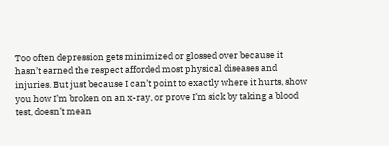Too often depression gets minimized or glossed over because it hasn’t earned the respect afforded most physical diseases and injuries. But just because I can’t point to exactly where it hurts, show you how I’m broken on an x-ray, or prove I’m sick by taking a blood test, doesn’t mean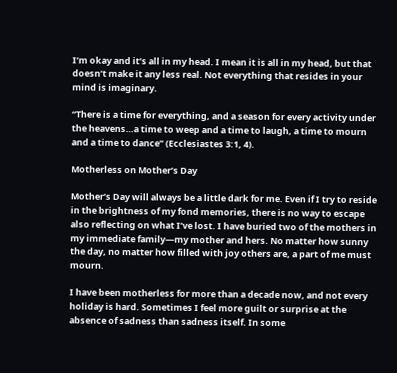I’m okay and it’s all in my head. I mean it is all in my head, but that doesn’t make it any less real. Not everything that resides in your mind is imaginary.

“There is a time for everything, and a season for every activity under the heavens…a time to weep and a time to laugh, a time to mourn and a time to dance” (Ecclesiastes 3:1, 4).

Motherless on Mother’s Day

Mother’s Day will always be a little dark for me. Even if I try to reside in the brightness of my fond memories, there is no way to escape also reflecting on what I’ve lost. I have buried two of the mothers in my immediate family—my mother and hers. No matter how sunny the day, no matter how filled with joy others are, a part of me must mourn.

I have been motherless for more than a decade now, and not every holiday is hard. Sometimes I feel more guilt or surprise at the absence of sadness than sadness itself. In some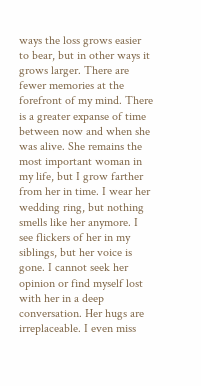ways the loss grows easier to bear, but in other ways it grows larger. There are fewer memories at the forefront of my mind. There is a greater expanse of time between now and when she was alive. She remains the most important woman in my life, but I grow farther from her in time. I wear her wedding ring, but nothing smells like her anymore. I see flickers of her in my siblings, but her voice is gone. I cannot seek her opinion or find myself lost with her in a deep conversation. Her hugs are irreplaceable. I even miss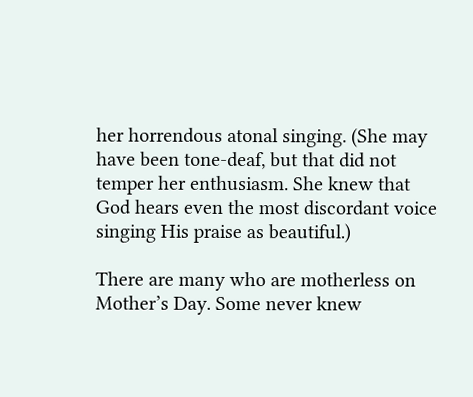her horrendous atonal singing. (She may have been tone-deaf, but that did not temper her enthusiasm. She knew that God hears even the most discordant voice singing His praise as beautiful.)

There are many who are motherless on Mother’s Day. Some never knew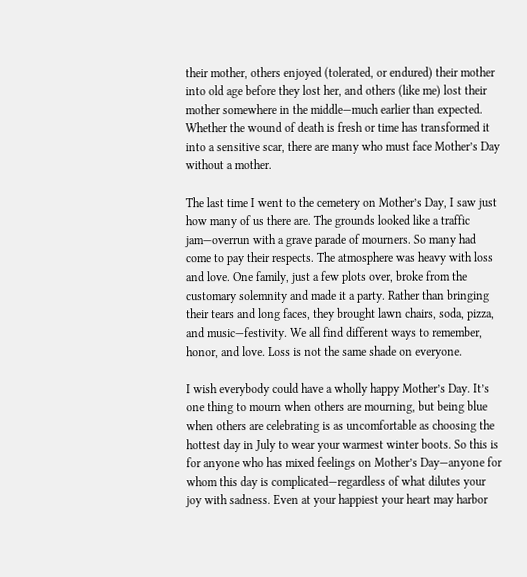their mother, others enjoyed (tolerated, or endured) their mother into old age before they lost her, and others (like me) lost their mother somewhere in the middle—much earlier than expected. Whether the wound of death is fresh or time has transformed it into a sensitive scar, there are many who must face Mother’s Day without a mother.

The last time I went to the cemetery on Mother’s Day, I saw just how many of us there are. The grounds looked like a traffic jam—overrun with a grave parade of mourners. So many had come to pay their respects. The atmosphere was heavy with loss and love. One family, just a few plots over, broke from the customary solemnity and made it a party. Rather than bringing their tears and long faces, they brought lawn chairs, soda, pizza, and music—festivity. We all find different ways to remember, honor, and love. Loss is not the same shade on everyone.

I wish everybody could have a wholly happy Mother’s Day. It’s one thing to mourn when others are mourning, but being blue when others are celebrating is as uncomfortable as choosing the hottest day in July to wear your warmest winter boots. So this is for anyone who has mixed feelings on Mother’s Day—anyone for whom this day is complicated—regardless of what dilutes your joy with sadness. Even at your happiest your heart may harbor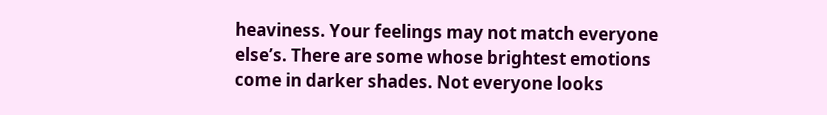heaviness. Your feelings may not match everyone else’s. There are some whose brightest emotions come in darker shades. Not everyone looks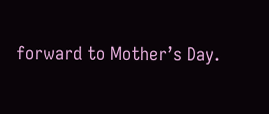forward to Mother’s Day.